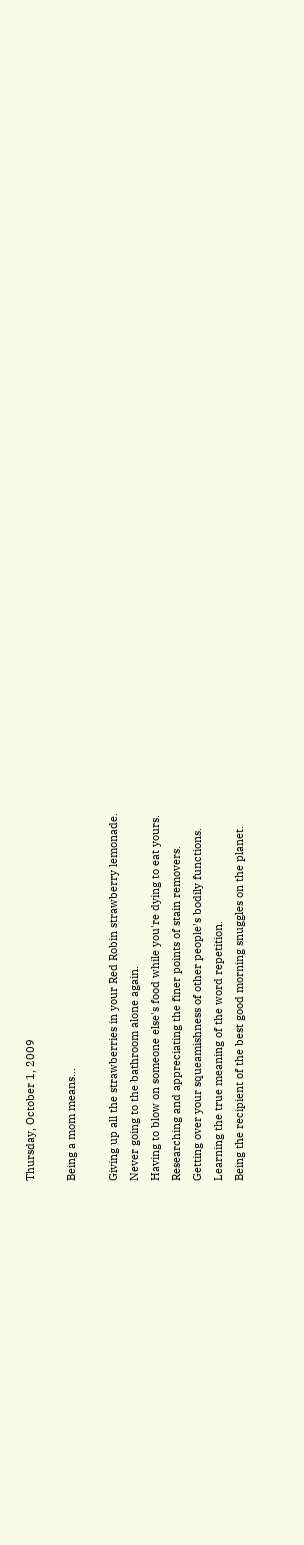Thursday, October 1, 2009

Being a mom means...

Giving up all the strawberries in your Red Robin strawberry lemonade.
Never going to the bathroom alone again.
Having to blow on someone else's food while you're dying to eat yours.
Researching and appreciating the finer points of stain removers.
Getting over your squeamishness of other people's bodily functions.
Learning the true meaning of the word repetition.
Being the recipient of the best good morning snuggles on the planet.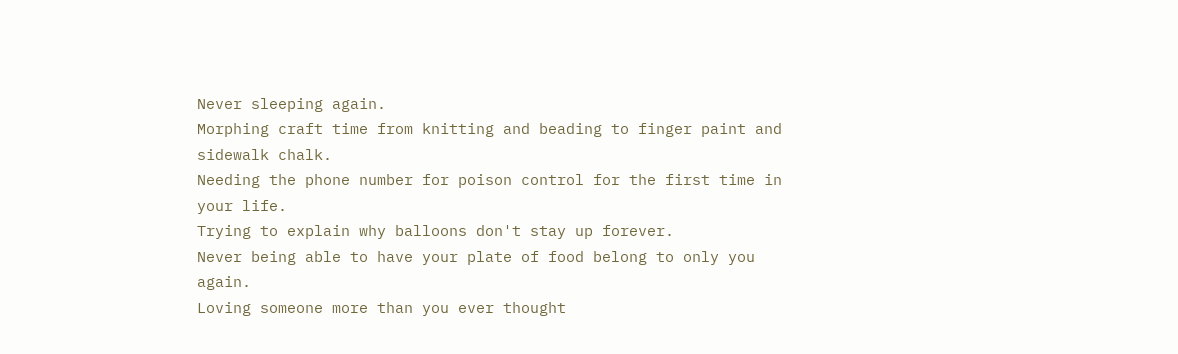Never sleeping again.
Morphing craft time from knitting and beading to finger paint and sidewalk chalk.
Needing the phone number for poison control for the first time in your life.
Trying to explain why balloons don't stay up forever.
Never being able to have your plate of food belong to only you again.
Loving someone more than you ever thought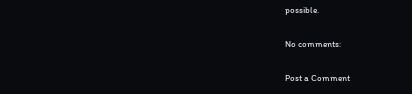possible.

No comments:

Post a Comment